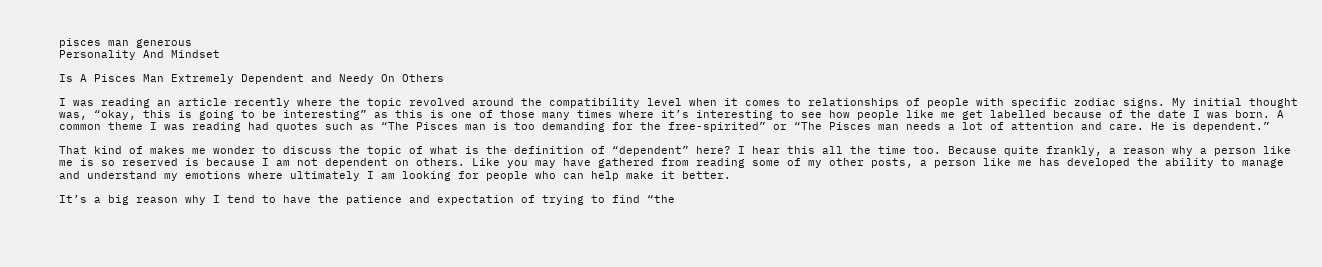pisces man generous
Personality And Mindset

Is A Pisces Man Extremely Dependent and Needy On Others

I was reading an article recently where the topic revolved around the compatibility level when it comes to relationships of people with specific zodiac signs. My initial thought was, “okay, this is going to be interesting” as this is one of those many times where it’s interesting to see how people like me get labelled because of the date I was born. A common theme I was reading had quotes such as “The Pisces man is too demanding for the free-spirited” or “The Pisces man needs a lot of attention and care. He is dependent.”

That kind of makes me wonder to discuss the topic of what is the definition of “dependent” here? I hear this all the time too. Because quite frankly, a reason why a person like me is so reserved is because I am not dependent on others. Like you may have gathered from reading some of my other posts, a person like me has developed the ability to manage and understand my emotions where ultimately I am looking for people who can help make it better.

It’s a big reason why I tend to have the patience and expectation of trying to find “the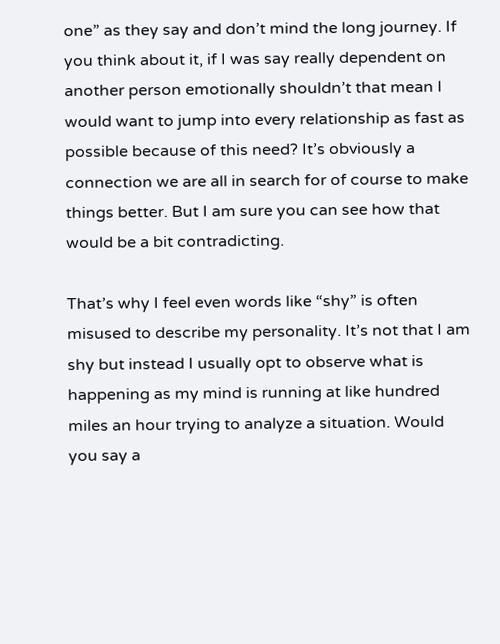one” as they say and don’t mind the long journey. If you think about it, if I was say really dependent on another person emotionally shouldn’t that mean I would want to jump into every relationship as fast as possible because of this need? It’s obviously a connection we are all in search for of course to make things better. But I am sure you can see how that would be a bit contradicting.

That’s why I feel even words like “shy” is often misused to describe my personality. It’s not that I am shy but instead I usually opt to observe what is happening as my mind is running at like hundred miles an hour trying to analyze a situation. Would you say a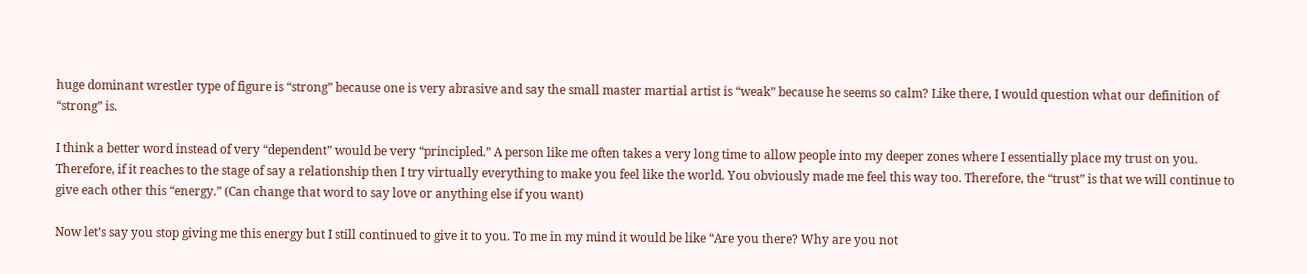huge dominant wrestler type of figure is “strong” because one is very abrasive and say the small master martial artist is “weak” because he seems so calm? Like there, I would question what our definition of “strong” is.

I think a better word instead of very “dependent” would be very “principled.” A person like me often takes a very long time to allow people into my deeper zones where I essentially place my trust on you. Therefore, if it reaches to the stage of say a relationship then I try virtually everything to make you feel like the world. You obviously made me feel this way too. Therefore, the “trust” is that we will continue to give each other this “energy.” (Can change that word to say love or anything else if you want)

Now let’s say you stop giving me this energy but I still continued to give it to you. To me in my mind it would be like “Are you there? Why are you not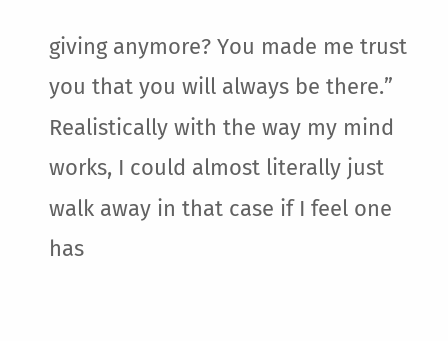giving anymore? You made me trust you that you will always be there.” Realistically with the way my mind works, I could almost literally just walk away in that case if I feel one has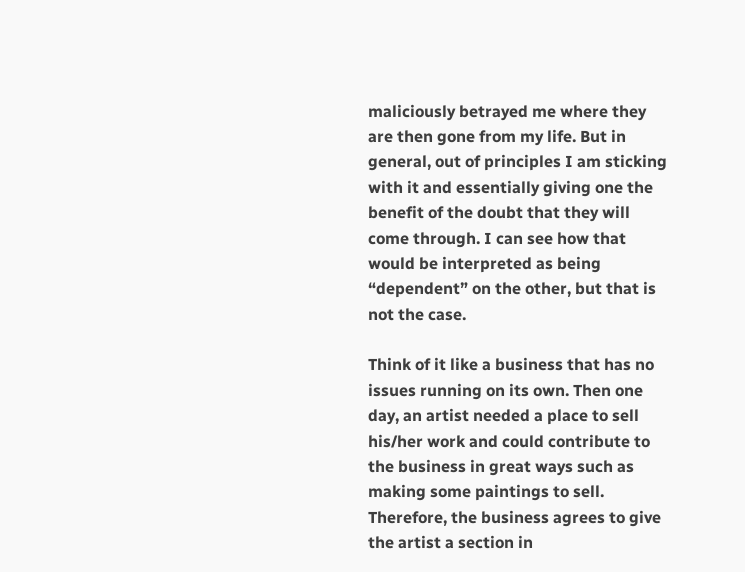maliciously betrayed me where they are then gone from my life. But in general, out of principles I am sticking with it and essentially giving one the benefit of the doubt that they will come through. I can see how that would be interpreted as being “dependent” on the other, but that is not the case.

Think of it like a business that has no issues running on its own. Then one day, an artist needed a place to sell his/her work and could contribute to the business in great ways such as making some paintings to sell. Therefore, the business agrees to give the artist a section in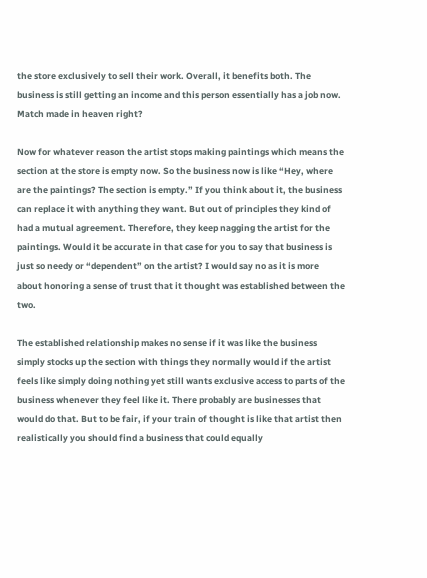the store exclusively to sell their work. Overall, it benefits both. The business is still getting an income and this person essentially has a job now. Match made in heaven right?

Now for whatever reason the artist stops making paintings which means the section at the store is empty now. So the business now is like “Hey, where are the paintings? The section is empty.” If you think about it, the business can replace it with anything they want. But out of principles they kind of had a mutual agreement. Therefore, they keep nagging the artist for the paintings. Would it be accurate in that case for you to say that business is just so needy or “dependent” on the artist? I would say no as it is more about honoring a sense of trust that it thought was established between the two.

The established relationship makes no sense if it was like the business simply stocks up the section with things they normally would if the artist feels like simply doing nothing yet still wants exclusive access to parts of the business whenever they feel like it. There probably are businesses that would do that. But to be fair, if your train of thought is like that artist then realistically you should find a business that could equally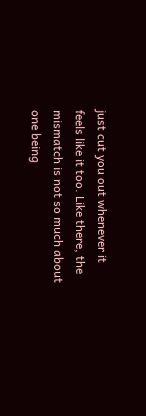just cut you out whenever it feels like it too. Like there, the mismatch is not so much about one being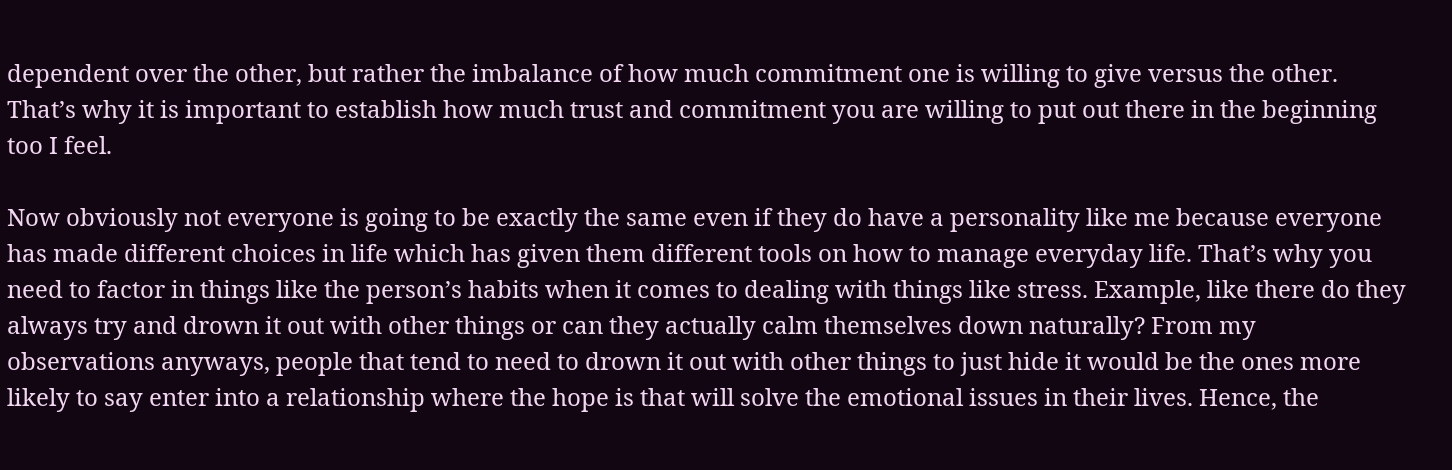dependent over the other, but rather the imbalance of how much commitment one is willing to give versus the other. That’s why it is important to establish how much trust and commitment you are willing to put out there in the beginning too I feel.

Now obviously not everyone is going to be exactly the same even if they do have a personality like me because everyone has made different choices in life which has given them different tools on how to manage everyday life. That’s why you need to factor in things like the person’s habits when it comes to dealing with things like stress. Example, like there do they always try and drown it out with other things or can they actually calm themselves down naturally? From my observations anyways, people that tend to need to drown it out with other things to just hide it would be the ones more likely to say enter into a relationship where the hope is that will solve the emotional issues in their lives. Hence, the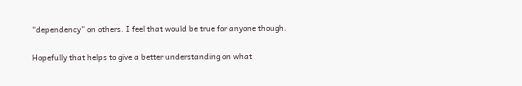“dependency” on others. I feel that would be true for anyone though.

Hopefully that helps to give a better understanding on what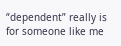“dependent” really is for someone like me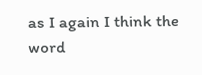as I again I think the word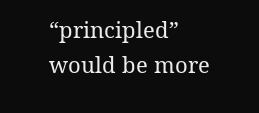“principled” would be more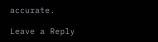accurate.

Leave a Reply